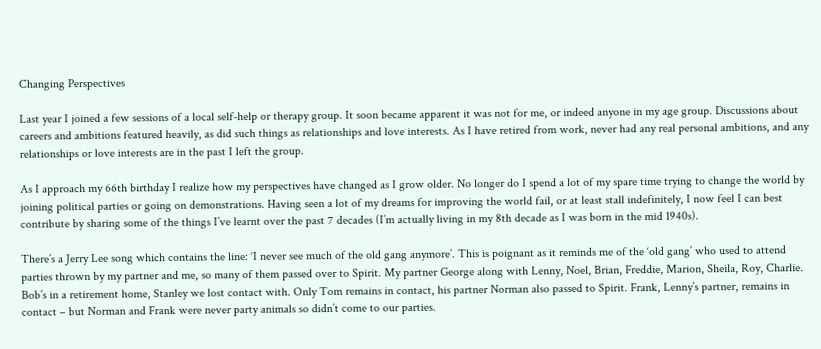Changing Perspectives

Last year I joined a few sessions of a local self-help or therapy group. It soon became apparent it was not for me, or indeed anyone in my age group. Discussions about careers and ambitions featured heavily, as did such things as relationships and love interests. As I have retired from work, never had any real personal ambitions, and any relationships or love interests are in the past I left the group.

As I approach my 66th birthday I realize how my perspectives have changed as I grow older. No longer do I spend a lot of my spare time trying to change the world by joining political parties or going on demonstrations. Having seen a lot of my dreams for improving the world fail, or at least stall indefinitely, I now feel I can best contribute by sharing some of the things I’ve learnt over the past 7 decades (I’m actually living in my 8th decade as I was born in the mid 1940s).

There’s a Jerry Lee song which contains the line: ‘I never see much of the old gang anymore’. This is poignant as it reminds me of the ‘old gang’ who used to attend parties thrown by my partner and me, so many of them passed over to Spirit. My partner George along with Lenny, Noel, Brian, Freddie, Marion, Sheila, Roy, Charlie. Bob’s in a retirement home, Stanley we lost contact with. Only Tom remains in contact, his partner Norman also passed to Spirit. Frank, Lenny’s partner, remains in contact – but Norman and Frank were never party animals so didn’t come to our parties.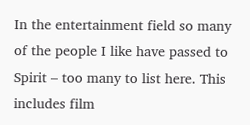In the entertainment field so many of the people I like have passed to Spirit – too many to list here. This includes film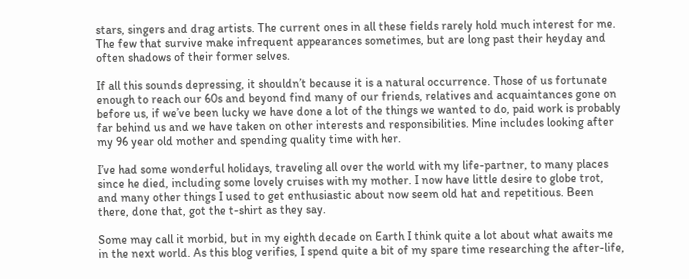stars, singers and drag artists. The current ones in all these fields rarely hold much interest for me. The few that survive make infrequent appearances sometimes, but are long past their heyday and often shadows of their former selves.

If all this sounds depressing, it shouldn’t because it is a natural occurrence. Those of us fortunate enough to reach our 60s and beyond find many of our friends, relatives and acquaintances gone on before us, if we’ve been lucky we have done a lot of the things we wanted to do, paid work is probably far behind us and we have taken on other interests and responsibilities. Mine includes looking after my 96 year old mother and spending quality time with her.

I’ve had some wonderful holidays, traveling all over the world with my life-partner, to many places since he died, including some lovely cruises with my mother. I now have little desire to globe trot, and many other things I used to get enthusiastic about now seem old hat and repetitious. Been there, done that, got the t-shirt as they say.

Some may call it morbid, but in my eighth decade on Earth I think quite a lot about what awaits me in the next world. As this blog verifies, I spend quite a bit of my spare time researching the after-life,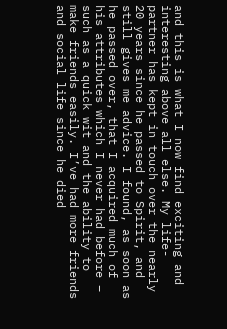and this is what I now find exciting and interesting above all else. My life-partner has kept in touch over the nearly 20 years since he passed to Spirit, and still gives me advice. I found, as soon as he passed over, that I acquired much of his attributes which I never had before – such as a quick wit and the ability to make friends easily. I’ve had more friends and social life since he died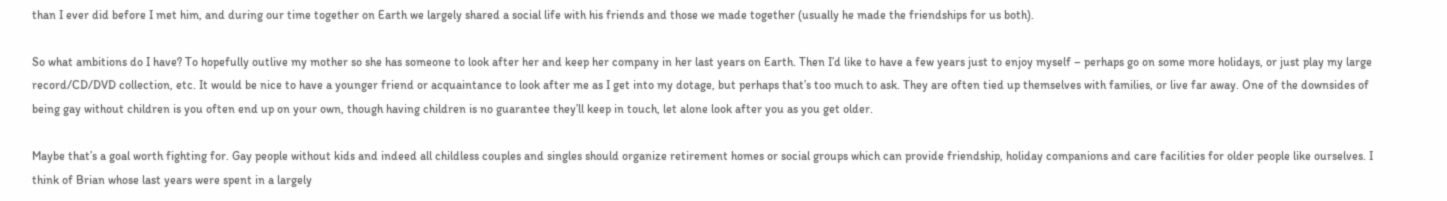than I ever did before I met him, and during our time together on Earth we largely shared a social life with his friends and those we made together (usually he made the friendships for us both).

So what ambitions do I have? To hopefully outlive my mother so she has someone to look after her and keep her company in her last years on Earth. Then I’d like to have a few years just to enjoy myself – perhaps go on some more holidays, or just play my large record/CD/DVD collection, etc. It would be nice to have a younger friend or acquaintance to look after me as I get into my dotage, but perhaps that’s too much to ask. They are often tied up themselves with families, or live far away. One of the downsides of being gay without children is you often end up on your own, though having children is no guarantee they’ll keep in touch, let alone look after you as you get older.

Maybe that’s a goal worth fighting for. Gay people without kids and indeed all childless couples and singles should organize retirement homes or social groups which can provide friendship, holiday companions and care facilities for older people like ourselves. I think of Brian whose last years were spent in a largely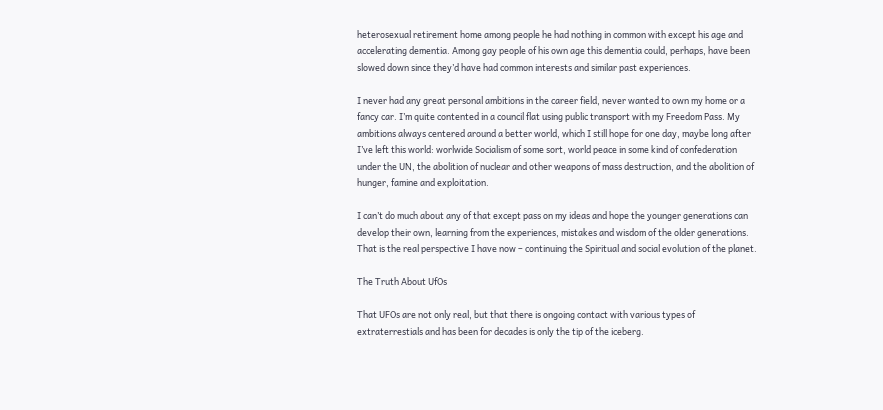heterosexual retirement home among people he had nothing in common with except his age and accelerating dementia. Among gay people of his own age this dementia could, perhaps, have been slowed down since they’d have had common interests and similar past experiences.

I never had any great personal ambitions in the career field, never wanted to own my home or a fancy car. I’m quite contented in a council flat using public transport with my Freedom Pass. My ambitions always centered around a better world, which I still hope for one day, maybe long after I’ve left this world: worlwide Socialism of some sort, world peace in some kind of confederation under the UN, the abolition of nuclear and other weapons of mass destruction, and the abolition of hunger, famine and exploitation.

I can’t do much about any of that except pass on my ideas and hope the younger generations can develop their own, learning from the experiences, mistakes and wisdom of the older generations. That is the real perspective I have now – continuing the Spiritual and social evolution of the planet.

The Truth About UfOs

That UFOs are not only real, but that there is ongoing contact with various types of extraterrestials and has been for decades is only the tip of the iceberg.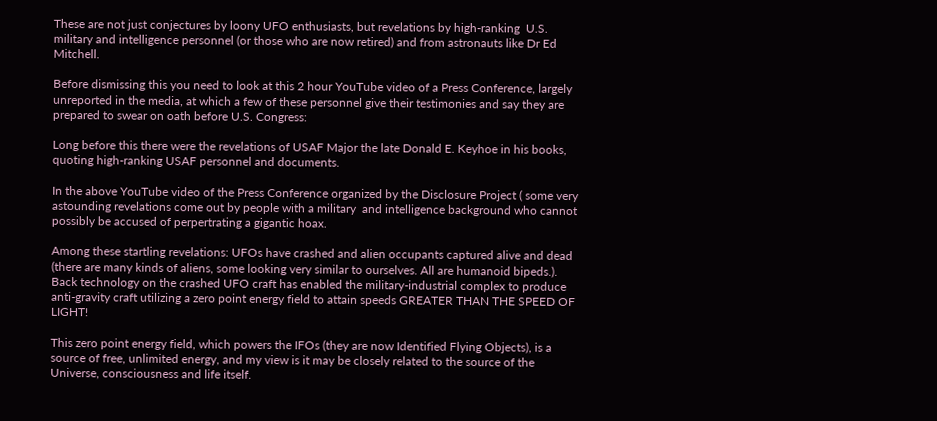These are not just conjectures by loony UFO enthusiasts, but revelations by high-ranking  U.S. military and intelligence personnel (or those who are now retired) and from astronauts like Dr Ed Mitchell.

Before dismissing this you need to look at this 2 hour YouTube video of a Press Conference, largely unreported in the media, at which a few of these personnel give their testimonies and say they are prepared to swear on oath before U.S. Congress:

Long before this there were the revelations of USAF Major the late Donald E. Keyhoe in his books, quoting high-ranking USAF personnel and documents.

In the above YouTube video of the Press Conference organized by the Disclosure Project ( some very astounding revelations come out by people with a military  and intelligence background who cannot possibly be accused of perpertrating a gigantic hoax.

Among these startling revelations: UFOs have crashed and alien occupants captured alive and dead (there are many kinds of aliens, some looking very similar to ourselves. All are humanoid bipeds.). Back technology on the crashed UFO craft has enabled the military-industrial complex to produce anti-gravity craft utilizing a zero point energy field to attain speeds GREATER THAN THE SPEED OF LIGHT!

This zero point energy field, which powers the IFOs (they are now Identified Flying Objects), is a source of free, unlimited energy, and my view is it may be closely related to the source of the Universe, consciousness and life itself.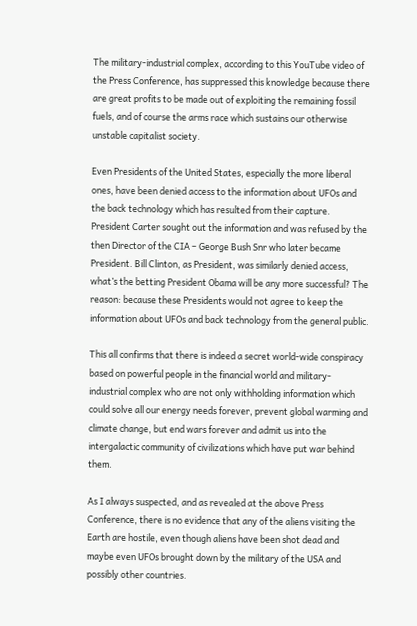The military-industrial complex, according to this YouTube video of the Press Conference, has suppressed this knowledge because there are great profits to be made out of exploiting the remaining fossil fuels, and of course the arms race which sustains our otherwise unstable capitalist society.

Even Presidents of the United States, especially the more liberal ones, have been denied access to the information about UFOs and the back technology which has resulted from their capture. President Carter sought out the information and was refused by the then Director of the CIA – George Bush Snr who later became President. Bill Clinton, as President, was similarly denied access, what’s the betting President Obama will be any more successful? The reason: because these Presidents would not agree to keep the information about UFOs and back technology from the general public.

This all confirms that there is indeed a secret world-wide conspiracy based on powerful people in the financial world and military-industrial complex who are not only withholding information which could solve all our energy needs forever, prevent global warming and climate change, but end wars forever and admit us into the intergalactic community of civilizations which have put war behind them.

As I always suspected, and as revealed at the above Press Conference, there is no evidence that any of the aliens visiting the Earth are hostile, even though aliens have been shot dead and maybe even UFOs brought down by the military of the USA and possibly other countries.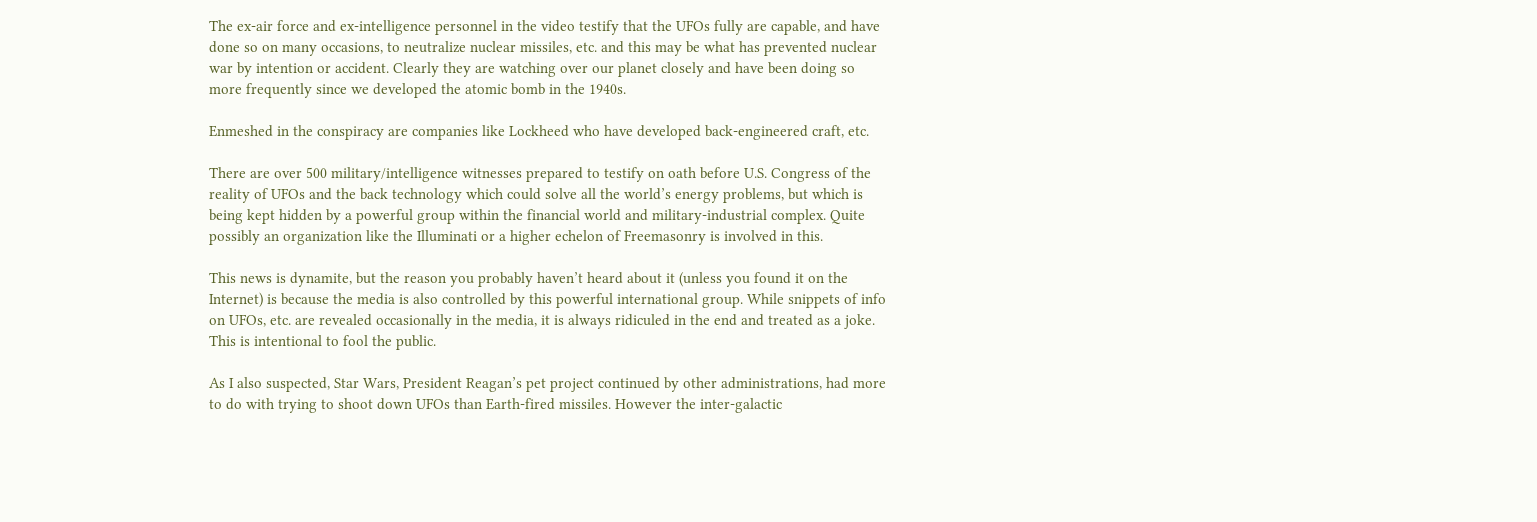The ex-air force and ex-intelligence personnel in the video testify that the UFOs fully are capable, and have done so on many occasions, to neutralize nuclear missiles, etc. and this may be what has prevented nuclear war by intention or accident. Clearly they are watching over our planet closely and have been doing so more frequently since we developed the atomic bomb in the 1940s.

Enmeshed in the conspiracy are companies like Lockheed who have developed back-engineered craft, etc.

There are over 500 military/intelligence witnesses prepared to testify on oath before U.S. Congress of the reality of UFOs and the back technology which could solve all the world’s energy problems, but which is being kept hidden by a powerful group within the financial world and military-industrial complex. Quite possibly an organization like the Illuminati or a higher echelon of Freemasonry is involved in this.

This news is dynamite, but the reason you probably haven’t heard about it (unless you found it on the Internet) is because the media is also controlled by this powerful international group. While snippets of info on UFOs, etc. are revealed occasionally in the media, it is always ridiculed in the end and treated as a joke. This is intentional to fool the public.

As I also suspected, Star Wars, President Reagan’s pet project continued by other administrations, had more to do with trying to shoot down UFOs than Earth-fired missiles. However the inter-galactic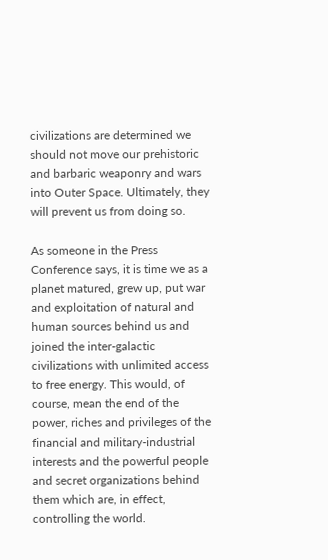civilizations are determined we should not move our prehistoric and barbaric weaponry and wars into Outer Space. Ultimately, they will prevent us from doing so.

As someone in the Press Conference says, it is time we as a planet matured, grew up, put war and exploitation of natural and human sources behind us and joined the inter-galactic civilizations with unlimited access to free energy. This would, of course, mean the end of the power, riches and privileges of the financial and military-industrial interests and the powerful people and secret organizations behind them which are, in effect, controlling the world.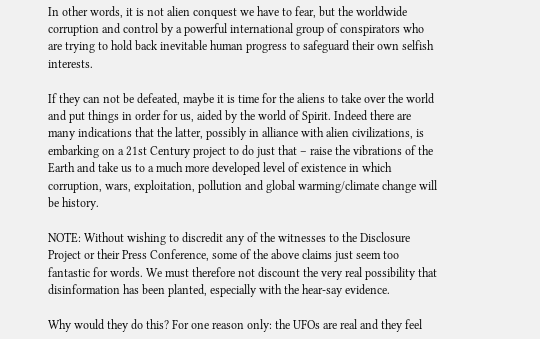In other words, it is not alien conquest we have to fear, but the worldwide corruption and control by a powerful international group of conspirators who are trying to hold back inevitable human progress to safeguard their own selfish interests.

If they can not be defeated, maybe it is time for the aliens to take over the world and put things in order for us, aided by the world of Spirit. Indeed there are many indications that the latter, possibly in alliance with alien civilizations, is embarking on a 21st Century project to do just that – raise the vibrations of the Earth and take us to a much more developed level of existence in which corruption, wars, exploitation, pollution and global warming/climate change will be history.

NOTE: Without wishing to discredit any of the witnesses to the Disclosure Project or their Press Conference, some of the above claims just seem too fantastic for words. We must therefore not discount the very real possibility that disinformation has been planted, especially with the hear-say evidence.

Why would they do this? For one reason only: the UFOs are real and they feel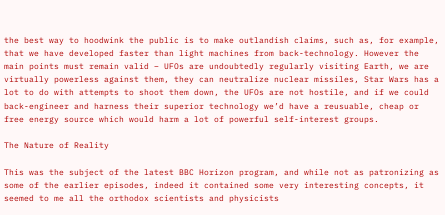the best way to hoodwink the public is to make outlandish claims, such as, for example, that we have developed faster than light machines from back-technology. However the main points must remain valid – UFOs are undoubtedly regularly visiting Earth, we are virtually powerless against them, they can neutralize nuclear missiles, Star Wars has a lot to do with attempts to shoot them down, the UFOs are not hostile, and if we could back-engineer and harness their superior technology we’d have a reusuable, cheap or free energy source which would harm a lot of powerful self-interest groups.

The Nature of Reality

This was the subject of the latest BBC Horizon program, and while not as patronizing as some of the earlier episodes, indeed it contained some very interesting concepts, it seemed to me all the orthodox scientists and physicists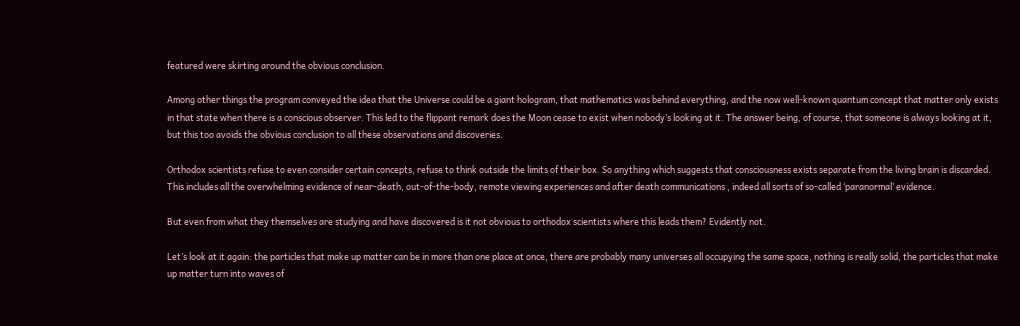featured were skirting around the obvious conclusion.

Among other things the program conveyed the idea that the Universe could be a giant hologram, that mathematics was behind everything, and the now well-known quantum concept that matter only exists in that state when there is a conscious observer. This led to the flippant remark does the Moon cease to exist when nobody’s looking at it. The answer being, of course, that someone is always looking at it, but this too avoids the obvious conclusion to all these observations and discoveries.

Orthodox scientists refuse to even consider certain concepts, refuse to think outside the limits of their box. So anything which suggests that consciousness exists separate from the living brain is discarded. This includes all the overwhelming evidence of near-death, out-of-the-body, remote viewing experiences and after death communications , indeed all sorts of so-called ‘paranormal’ evidence.

But even from what they themselves are studying and have discovered is it not obvious to orthodox scientists where this leads them? Evidently not.

Let’s look at it again: the particles that make up matter can be in more than one place at once, there are probably many universes all occupying the same space, nothing is really solid, the particles that make up matter turn into waves of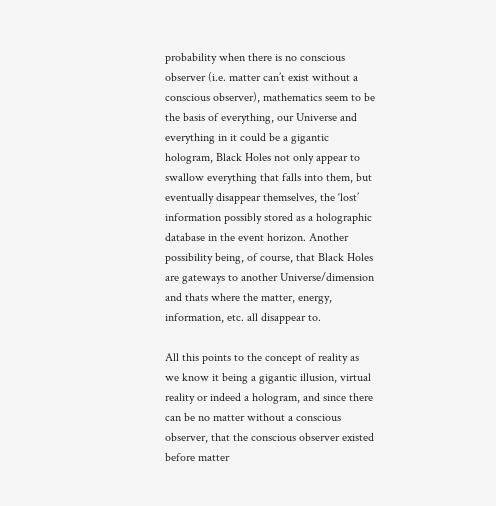probability when there is no conscious observer (i.e. matter can’t exist without a conscious observer), mathematics seem to be the basis of everything, our Universe and everything in it could be a gigantic hologram, Black Holes not only appear to swallow everything that falls into them, but eventually disappear themselves, the ‘lost’ information possibly stored as a holographic database in the event horizon. Another possibility being, of course, that Black Holes are gateways to another Universe/dimension and thats where the matter, energy, information, etc. all disappear to.

All this points to the concept of reality as we know it being a gigantic illusion, virtual reality or indeed a hologram, and since there can be no matter without a conscious observer, that the conscious observer existed before matter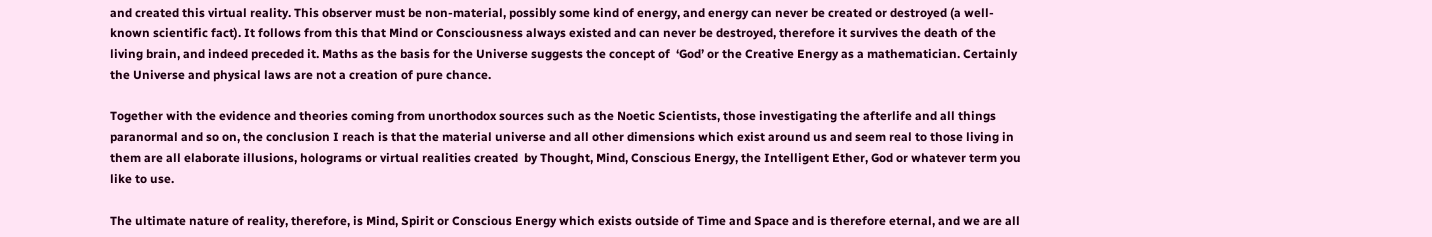and created this virtual reality. This observer must be non-material, possibly some kind of energy, and energy can never be created or destroyed (a well-known scientific fact). It follows from this that Mind or Consciousness always existed and can never be destroyed, therefore it survives the death of the living brain, and indeed preceded it. Maths as the basis for the Universe suggests the concept of  ‘God’ or the Creative Energy as a mathematician. Certainly the Universe and physical laws are not a creation of pure chance.

Together with the evidence and theories coming from unorthodox sources such as the Noetic Scientists, those investigating the afterlife and all things paranormal and so on, the conclusion I reach is that the material universe and all other dimensions which exist around us and seem real to those living in them are all elaborate illusions, holograms or virtual realities created  by Thought, Mind, Conscious Energy, the Intelligent Ether, God or whatever term you like to use.

The ultimate nature of reality, therefore, is Mind, Spirit or Conscious Energy which exists outside of Time and Space and is therefore eternal, and we are all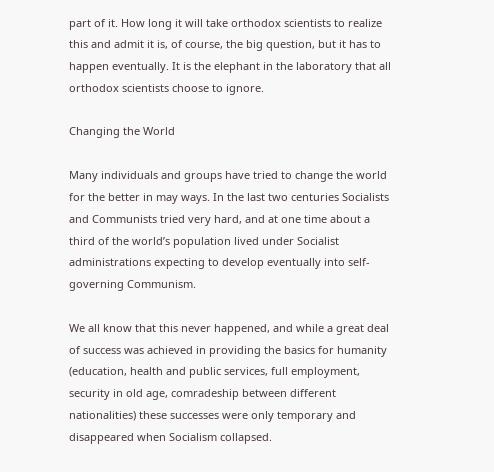part of it. How long it will take orthodox scientists to realize this and admit it is, of course, the big question, but it has to happen eventually. It is the elephant in the laboratory that all orthodox scientists choose to ignore.

Changing the World

Many individuals and groups have tried to change the world for the better in may ways. In the last two centuries Socialists and Communists tried very hard, and at one time about a third of the world’s population lived under Socialist administrations expecting to develop eventually into self-governing Communism.

We all know that this never happened, and while a great deal of success was achieved in providing the basics for humanity (education, health and public services, full employment, security in old age, comradeship between different nationalities) these successes were only temporary and disappeared when Socialism collapsed.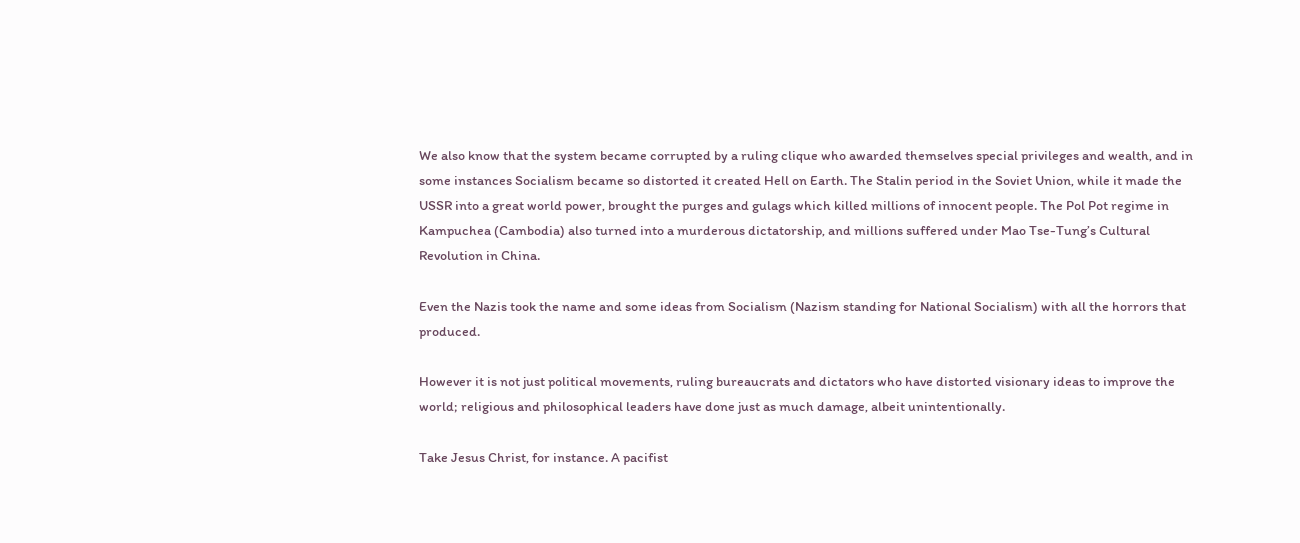We also know that the system became corrupted by a ruling clique who awarded themselves special privileges and wealth, and in some instances Socialism became so distorted it created Hell on Earth. The Stalin period in the Soviet Union, while it made the USSR into a great world power, brought the purges and gulags which killed millions of innocent people. The Pol Pot regime in Kampuchea (Cambodia) also turned into a murderous dictatorship, and millions suffered under Mao Tse-Tung’s Cultural Revolution in China.

Even the Nazis took the name and some ideas from Socialism (Nazism standing for National Socialism) with all the horrors that produced.

However it is not just political movements, ruling bureaucrats and dictators who have distorted visionary ideas to improve the world; religious and philosophical leaders have done just as much damage, albeit unintentionally.

Take Jesus Christ, for instance. A pacifist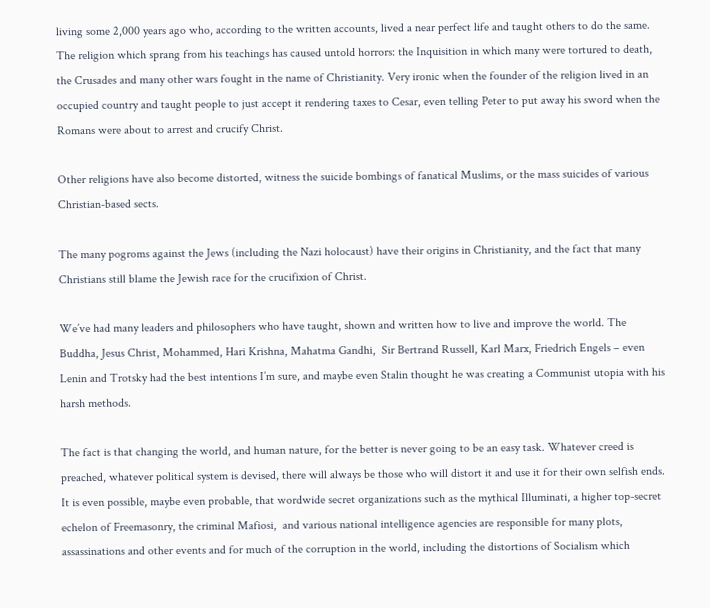living some 2,000 years ago who, according to the written accounts, lived a near perfect life and taught others to do the same. The religion which sprang from his teachings has caused untold horrors: the Inquisition in which many were tortured to death, the Crusades and many other wars fought in the name of Christianity. Very ironic when the founder of the religion lived in an occupied country and taught people to just accept it rendering taxes to Cesar, even telling Peter to put away his sword when the Romans were about to arrest and crucify Christ.

Other religions have also become distorted, witness the suicide bombings of fanatical Muslims, or the mass suicides of various Christian-based sects.

The many pogroms against the Jews (including the Nazi holocaust) have their origins in Christianity, and the fact that many Christians still blame the Jewish race for the crucifixion of Christ.

We’ve had many leaders and philosophers who have taught, shown and written how to live and improve the world. The Buddha, Jesus Christ, Mohammed, Hari Krishna, Mahatma Gandhi,  Sir Bertrand Russell, Karl Marx, Friedrich Engels – even Lenin and Trotsky had the best intentions I’m sure, and maybe even Stalin thought he was creating a Communist utopia with his harsh methods.

The fact is that changing the world, and human nature, for the better is never going to be an easy task. Whatever creed is preached, whatever political system is devised, there will always be those who will distort it and use it for their own selfish ends. It is even possible, maybe even probable, that wordwide secret organizations such as the mythical Illuminati, a higher top-secret echelon of Freemasonry, the criminal Mafiosi,  and various national intelligence agencies are responsible for many plots, assassinations and other events and for much of the corruption in the world, including the distortions of Socialism which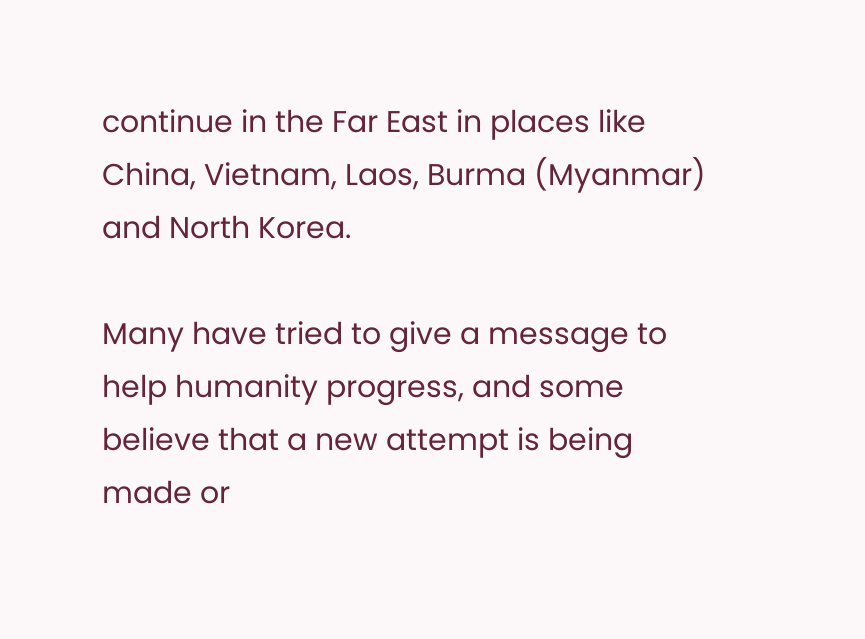continue in the Far East in places like China, Vietnam, Laos, Burma (Myanmar) and North Korea.

Many have tried to give a message to help humanity progress, and some believe that a new attempt is being made or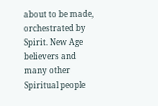about to be made, orchestrated by Spirit. New Age believers and many other Spiritual people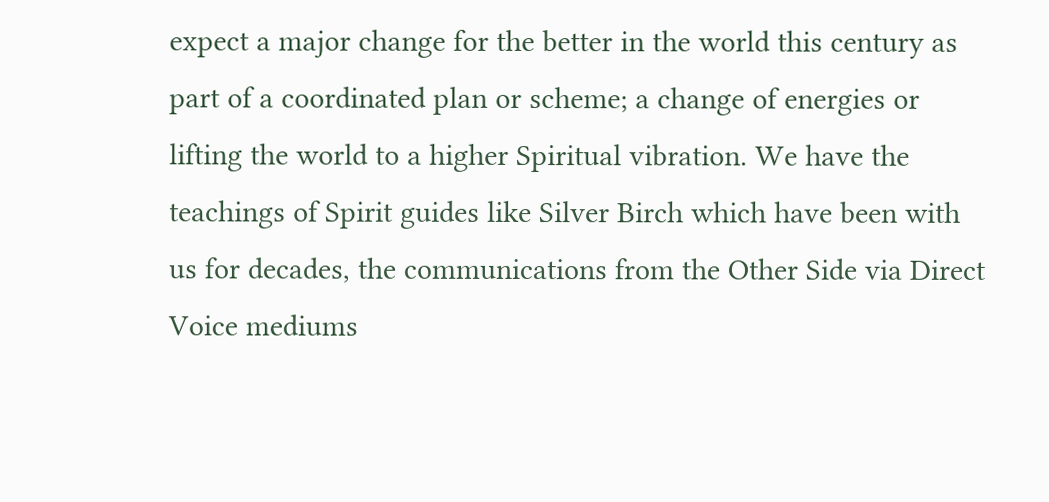expect a major change for the better in the world this century as part of a coordinated plan or scheme; a change of energies or lifting the world to a higher Spiritual vibration. We have the teachings of Spirit guides like Silver Birch which have been with us for decades, the communications from the Other Side via Direct Voice mediums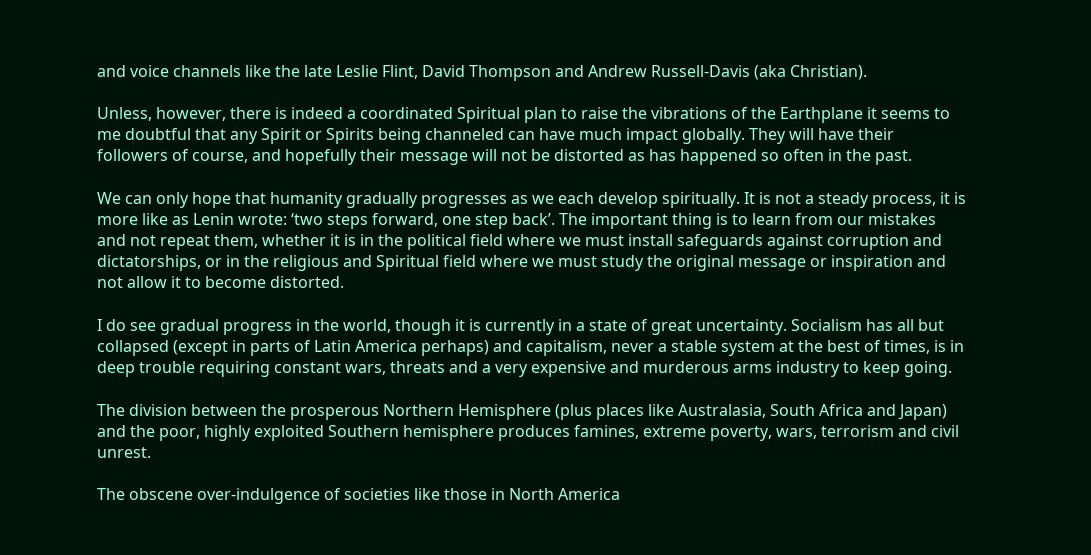and voice channels like the late Leslie Flint, David Thompson and Andrew Russell-Davis (aka Christian).

Unless, however, there is indeed a coordinated Spiritual plan to raise the vibrations of the Earthplane it seems to me doubtful that any Spirit or Spirits being channeled can have much impact globally. They will have their followers of course, and hopefully their message will not be distorted as has happened so often in the past.

We can only hope that humanity gradually progresses as we each develop spiritually. It is not a steady process, it is more like as Lenin wrote: ‘two steps forward, one step back’. The important thing is to learn from our mistakes and not repeat them, whether it is in the political field where we must install safeguards against corruption and dictatorships, or in the religious and Spiritual field where we must study the original message or inspiration and not allow it to become distorted.

I do see gradual progress in the world, though it is currently in a state of great uncertainty. Socialism has all but collapsed (except in parts of Latin America perhaps) and capitalism, never a stable system at the best of times, is in deep trouble requiring constant wars, threats and a very expensive and murderous arms industry to keep going.

The division between the prosperous Northern Hemisphere (plus places like Australasia, South Africa and Japan) and the poor, highly exploited Southern hemisphere produces famines, extreme poverty, wars, terrorism and civil unrest.

The obscene over-indulgence of societies like those in North America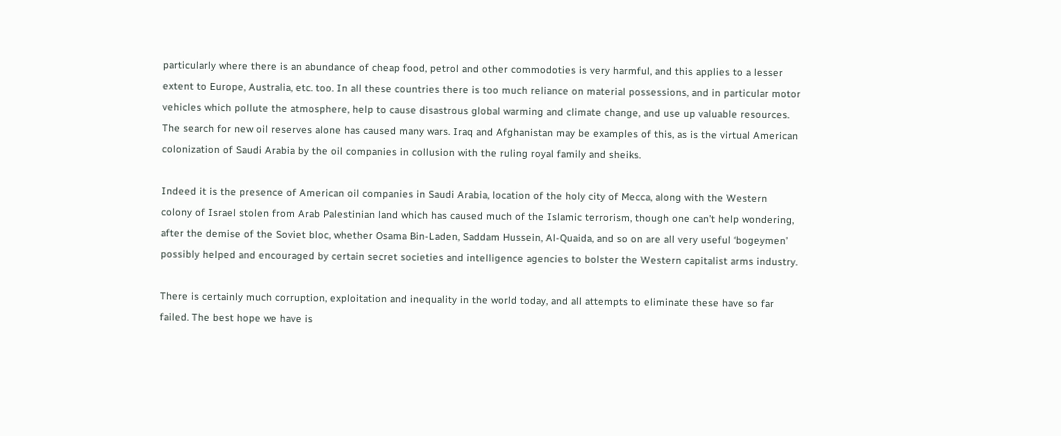particularly where there is an abundance of cheap food, petrol and other commodoties is very harmful, and this applies to a lesser extent to Europe, Australia, etc. too. In all these countries there is too much reliance on material possessions, and in particular motor vehicles which pollute the atmosphere, help to cause disastrous global warming and climate change, and use up valuable resources. The search for new oil reserves alone has caused many wars. Iraq and Afghanistan may be examples of this, as is the virtual American colonization of Saudi Arabia by the oil companies in collusion with the ruling royal family and sheiks.

Indeed it is the presence of American oil companies in Saudi Arabia, location of the holy city of Mecca, along with the Western colony of Israel stolen from Arab Palestinian land which has caused much of the Islamic terrorism, though one can’t help wondering, after the demise of the Soviet bloc, whether Osama Bin-Laden, Saddam Hussein, Al-Quaida, and so on are all very useful ‘bogeymen’ possibly helped and encouraged by certain secret societies and intelligence agencies to bolster the Western capitalist arms industry.

There is certainly much corruption, exploitation and inequality in the world today, and all attempts to eliminate these have so far failed. The best hope we have is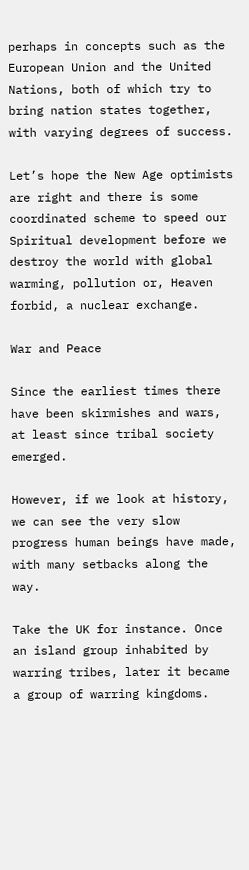perhaps in concepts such as the European Union and the United Nations, both of which try to bring nation states together, with varying degrees of success.

Let’s hope the New Age optimists are right and there is some coordinated scheme to speed our Spiritual development before we destroy the world with global warming, pollution or, Heaven forbid, a nuclear exchange.

War and Peace

Since the earliest times there have been skirmishes and wars, at least since tribal society emerged.

However, if we look at history, we can see the very slow progress human beings have made, with many setbacks along the way.

Take the UK for instance. Once an island group inhabited by warring tribes, later it became a group of warring kingdoms.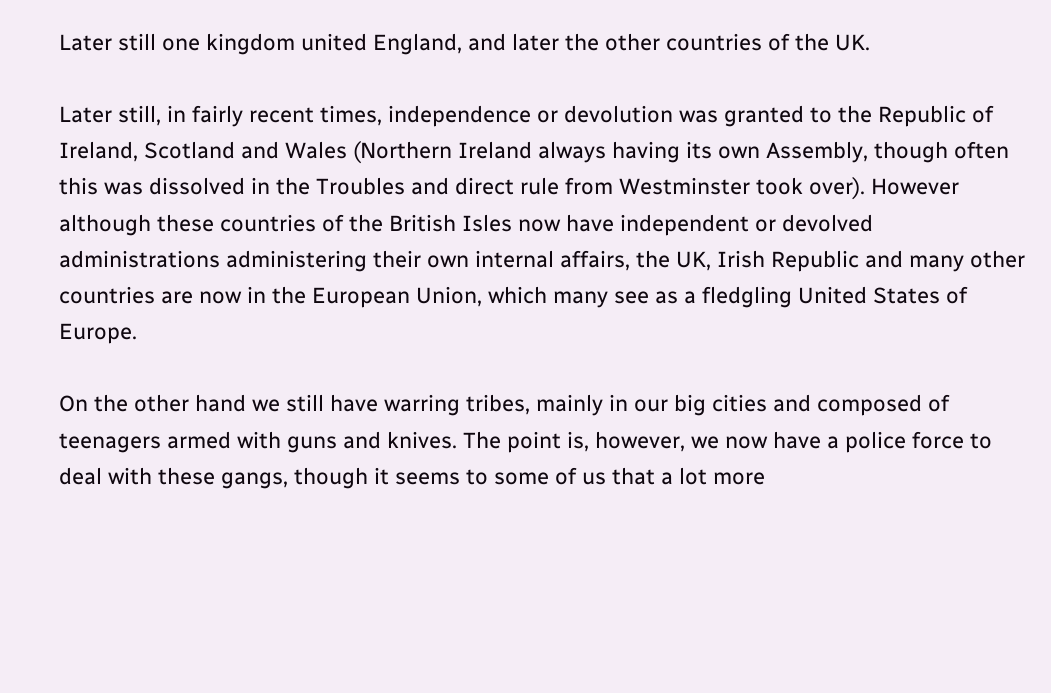Later still one kingdom united England, and later the other countries of the UK.

Later still, in fairly recent times, independence or devolution was granted to the Republic of Ireland, Scotland and Wales (Northern Ireland always having its own Assembly, though often this was dissolved in the Troubles and direct rule from Westminster took over). However although these countries of the British Isles now have independent or devolved administrations administering their own internal affairs, the UK, Irish Republic and many other countries are now in the European Union, which many see as a fledgling United States of Europe.

On the other hand we still have warring tribes, mainly in our big cities and composed of teenagers armed with guns and knives. The point is, however, we now have a police force to deal with these gangs, though it seems to some of us that a lot more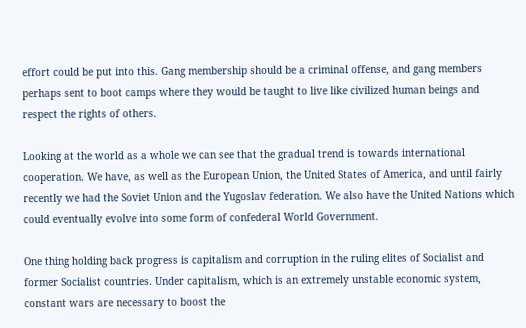effort could be put into this. Gang membership should be a criminal offense, and gang members perhaps sent to boot camps where they would be taught to live like civilized human beings and respect the rights of others.

Looking at the world as a whole we can see that the gradual trend is towards international cooperation. We have, as well as the European Union, the United States of America, and until fairly recently we had the Soviet Union and the Yugoslav federation. We also have the United Nations which could eventually evolve into some form of confederal World Government.

One thing holding back progress is capitalism and corruption in the ruling elites of Socialist and former Socialist countries. Under capitalism, which is an extremely unstable economic system, constant wars are necessary to boost the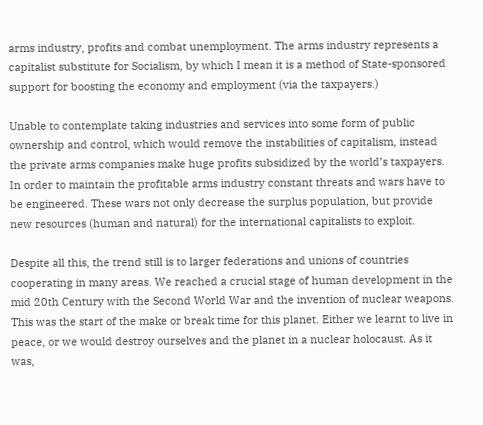arms industry, profits and combat unemployment. The arms industry represents a capitalist substitute for Socialism, by which I mean it is a method of State-sponsored support for boosting the economy and employment (via the taxpayers.)

Unable to contemplate taking industries and services into some form of public ownership and control, which would remove the instabilities of capitalism, instead the private arms companies make huge profits subsidized by the world’s taxpayers. In order to maintain the profitable arms industry constant threats and wars have to be engineered. These wars not only decrease the surplus population, but provide new resources (human and natural) for the international capitalists to exploit.

Despite all this, the trend still is to larger federations and unions of countries cooperating in many areas. We reached a crucial stage of human development in the mid 20th Century with the Second World War and the invention of nuclear weapons. This was the start of the make or break time for this planet. Either we learnt to live in peace, or we would destroy ourselves and the planet in a nuclear holocaust. As it was,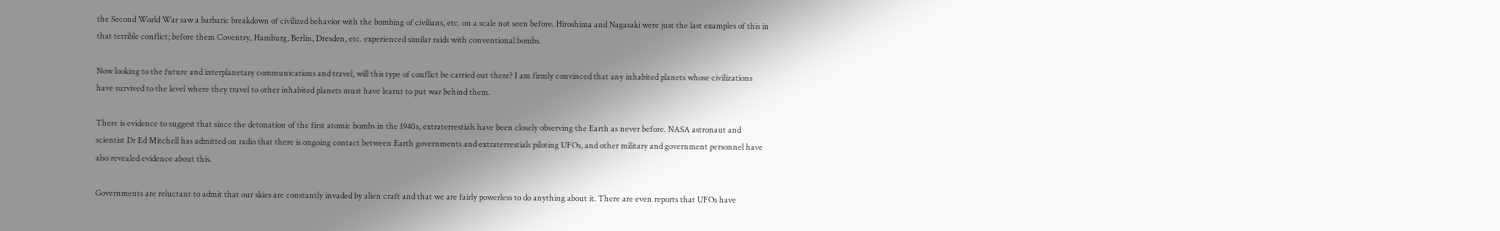the Second World War saw a barbaric breakdown of civilized behavior with the bombing of civilians, etc. on a scale not seen before. Hiroshima and Nagasaki were just the last examples of this in that terrible conflict; before them Coventry, Hamburg, Berlin, Dresden, etc. experienced similar raids with conventional bombs.

Now looking to the future and interplanetary communications and travel, will this type of conflict be carried out there? I am firmly convinced that any inhabited planets whose civilizations have survived to the level where they travel to other inhabited planets must have learnt to put war behind them.

There is evidence to suggest that since the detonation of the first atomic bombs in the 1940s, extraterrestials have been closely observing the Earth as never before. NASA astronaut and scientist Dr Ed Mitchell has admitted on radio that there is ongoing contact between Earth governments and extraterrestials piloting UFOs, and other military and government personnel have also revealed evidence about this.

Governments are reluctant to admit that our skies are constantly invaded by alien craft and that we are fairly powerless to do anything about it. There are even reports that UFOs have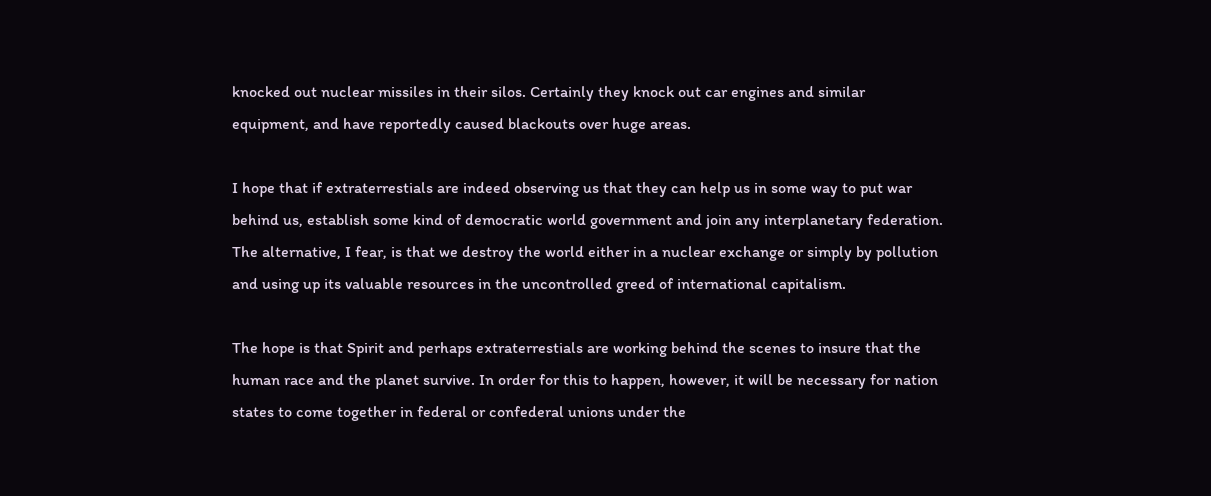knocked out nuclear missiles in their silos. Certainly they knock out car engines and similar equipment, and have reportedly caused blackouts over huge areas.

I hope that if extraterrestials are indeed observing us that they can help us in some way to put war behind us, establish some kind of democratic world government and join any interplanetary federation. The alternative, I fear, is that we destroy the world either in a nuclear exchange or simply by pollution and using up its valuable resources in the uncontrolled greed of international capitalism.

The hope is that Spirit and perhaps extraterrestials are working behind the scenes to insure that the human race and the planet survive. In order for this to happen, however, it will be necessary for nation states to come together in federal or confederal unions under the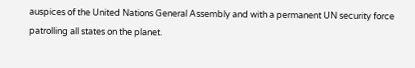auspices of the United Nations General Assembly and with a permanent UN security force patrolling all states on the planet.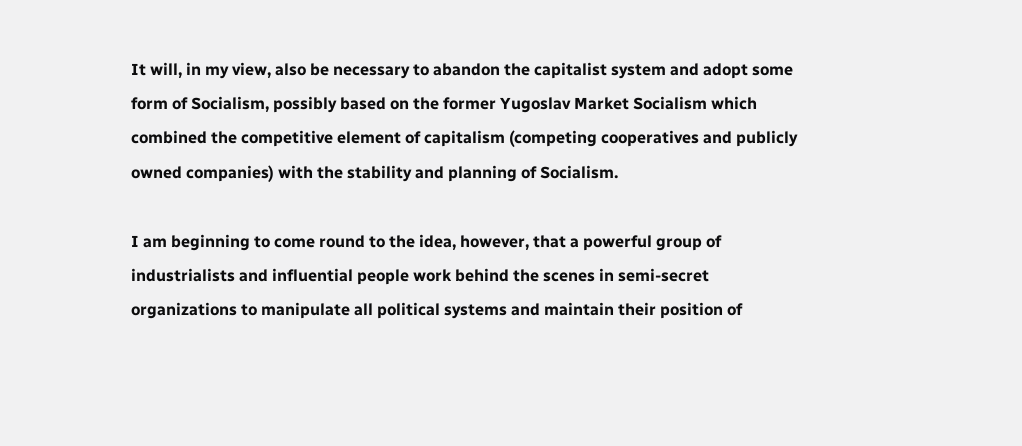It will, in my view, also be necessary to abandon the capitalist system and adopt some form of Socialism, possibly based on the former Yugoslav Market Socialism which combined the competitive element of capitalism (competing cooperatives and publicly owned companies) with the stability and planning of Socialism.

I am beginning to come round to the idea, however, that a powerful group of industrialists and influential people work behind the scenes in semi-secret organizations to manipulate all political systems and maintain their position of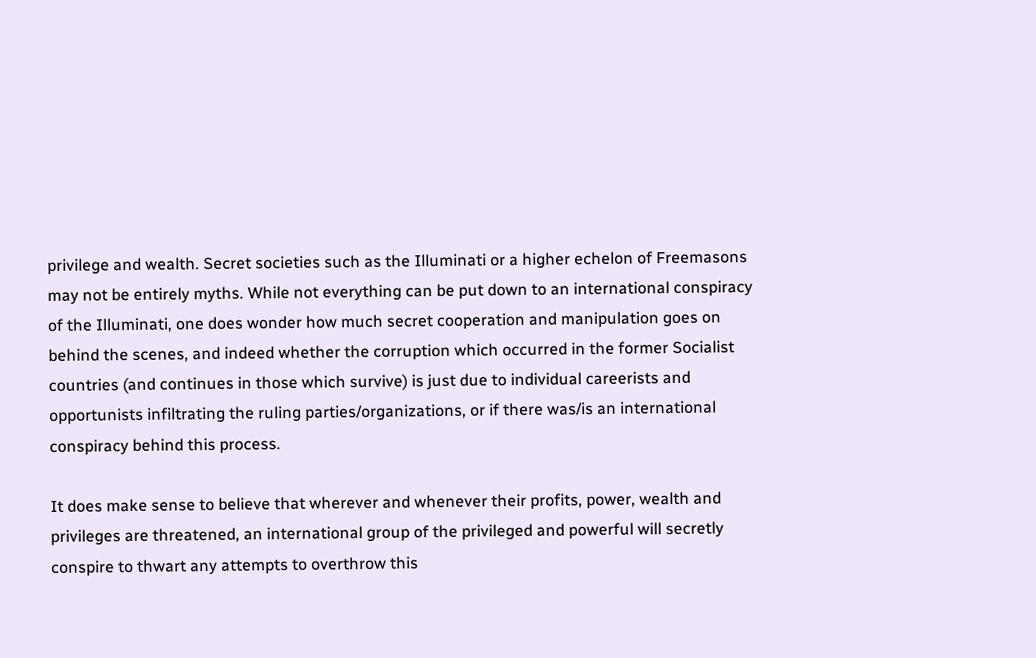privilege and wealth. Secret societies such as the Illuminati or a higher echelon of Freemasons may not be entirely myths. While not everything can be put down to an international conspiracy of the Illuminati, one does wonder how much secret cooperation and manipulation goes on behind the scenes, and indeed whether the corruption which occurred in the former Socialist countries (and continues in those which survive) is just due to individual careerists and opportunists infiltrating the ruling parties/organizations, or if there was/is an international conspiracy behind this process.

It does make sense to believe that wherever and whenever their profits, power, wealth and privileges are threatened, an international group of the privileged and powerful will secretly conspire to thwart any attempts to overthrow this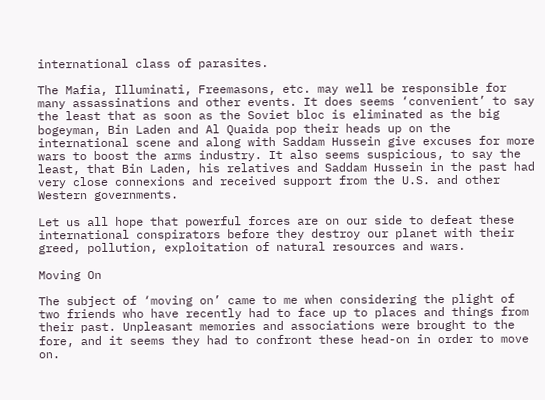international class of parasites.

The Mafia, Illuminati, Freemasons, etc. may well be responsible for many assassinations and other events. It does seems ‘convenient’ to say the least that as soon as the Soviet bloc is eliminated as the big bogeyman, Bin Laden and Al Quaida pop their heads up on the international scene and along with Saddam Hussein give excuses for more wars to boost the arms industry. It also seems suspicious, to say the least, that Bin Laden, his relatives and Saddam Hussein in the past had very close connexions and received support from the U.S. and other Western governments.

Let us all hope that powerful forces are on our side to defeat these international conspirators before they destroy our planet with their greed, pollution, exploitation of natural resources and wars.

Moving On

The subject of ‘moving on’ came to me when considering the plight of two friends who have recently had to face up to places and things from their past. Unpleasant memories and associations were brought to the fore, and it seems they had to confront these head-on in order to move on.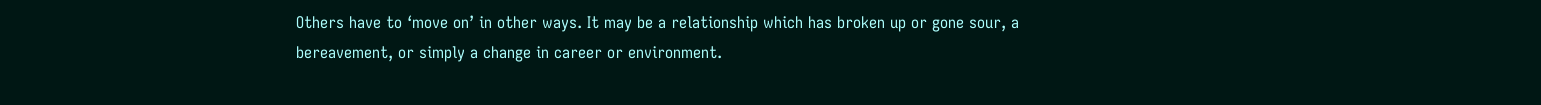Others have to ‘move on’ in other ways. It may be a relationship which has broken up or gone sour, a bereavement, or simply a change in career or environment.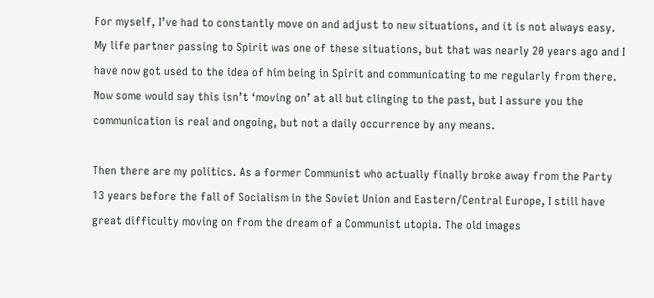For myself, I’ve had to constantly move on and adjust to new situations, and it is not always easy. My life partner passing to Spirit was one of these situations, but that was nearly 20 years ago and I have now got used to the idea of him being in Spirit and communicating to me regularly from there. Now some would say this isn’t ‘moving on’ at all but clinging to the past, but I assure you the communication is real and ongoing, but not a daily occurrence by any means.

Then there are my politics. As a former Communist who actually finally broke away from the Party 13 years before the fall of Socialism in the Soviet Union and Eastern/Central Europe, I still have great difficulty moving on from the dream of a Communist utopia. The old images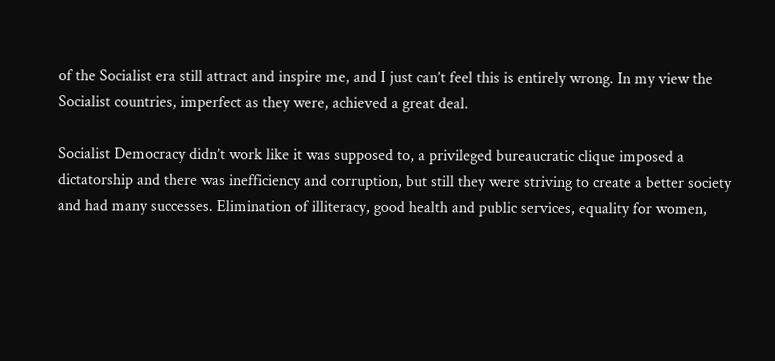of the Socialist era still attract and inspire me, and I just can’t feel this is entirely wrong. In my view the Socialist countries, imperfect as they were, achieved a great deal.

Socialist Democracy didn’t work like it was supposed to, a privileged bureaucratic clique imposed a dictatorship and there was inefficiency and corruption, but still they were striving to create a better society and had many successes. Elimination of illiteracy, good health and public services, equality for women,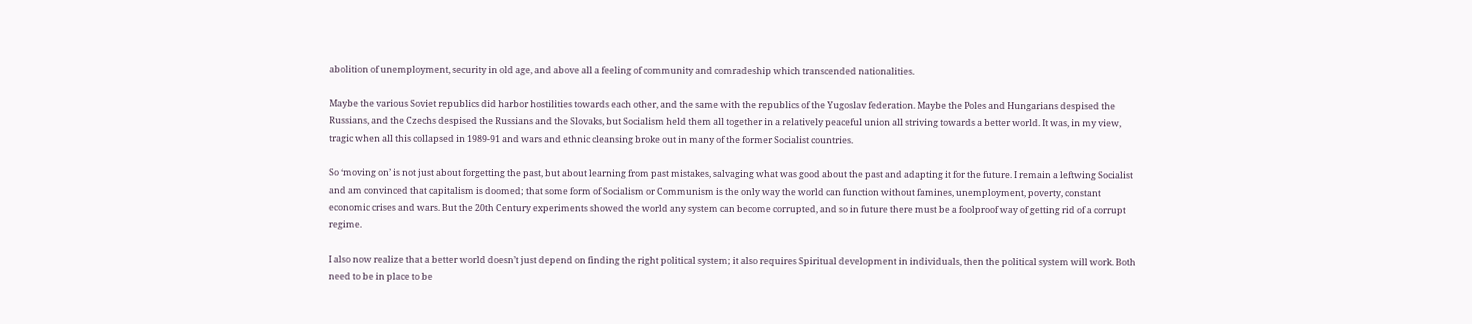abolition of unemployment, security in old age, and above all a feeling of community and comradeship which transcended nationalities.

Maybe the various Soviet republics did harbor hostilities towards each other, and the same with the republics of the Yugoslav federation. Maybe the Poles and Hungarians despised the Russians, and the Czechs despised the Russians and the Slovaks, but Socialism held them all together in a relatively peaceful union all striving towards a better world. It was, in my view, tragic when all this collapsed in 1989-91 and wars and ethnic cleansing broke out in many of the former Socialist countries.

So ‘moving on’ is not just about forgetting the past, but about learning from past mistakes, salvaging what was good about the past and adapting it for the future. I remain a leftwing Socialist and am convinced that capitalism is doomed; that some form of Socialism or Communism is the only way the world can function without famines, unemployment, poverty, constant economic crises and wars. But the 20th Century experiments showed the world any system can become corrupted, and so in future there must be a foolproof way of getting rid of a corrupt regime.

I also now realize that a better world doesn’t just depend on finding the right political system; it also requires Spiritual development in individuals, then the political system will work. Both need to be in place to be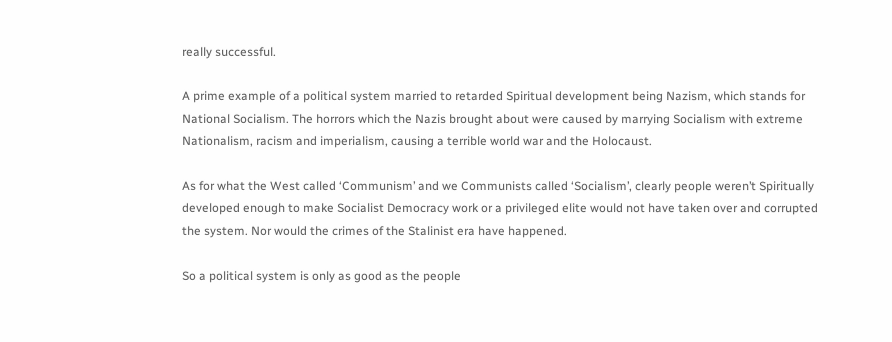really successful.

A prime example of a political system married to retarded Spiritual development being Nazism, which stands for National Socialism. The horrors which the Nazis brought about were caused by marrying Socialism with extreme Nationalism, racism and imperialism, causing a terrible world war and the Holocaust.

As for what the West called ‘Communism’ and we Communists called ‘Socialism’, clearly people weren’t Spiritually developed enough to make Socialist Democracy work or a privileged elite would not have taken over and corrupted the system. Nor would the crimes of the Stalinist era have happened.

So a political system is only as good as the people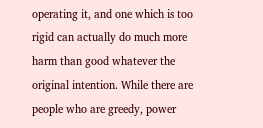operating it, and one which is too rigid can actually do much more harm than good whatever the original intention. While there are people who are greedy, power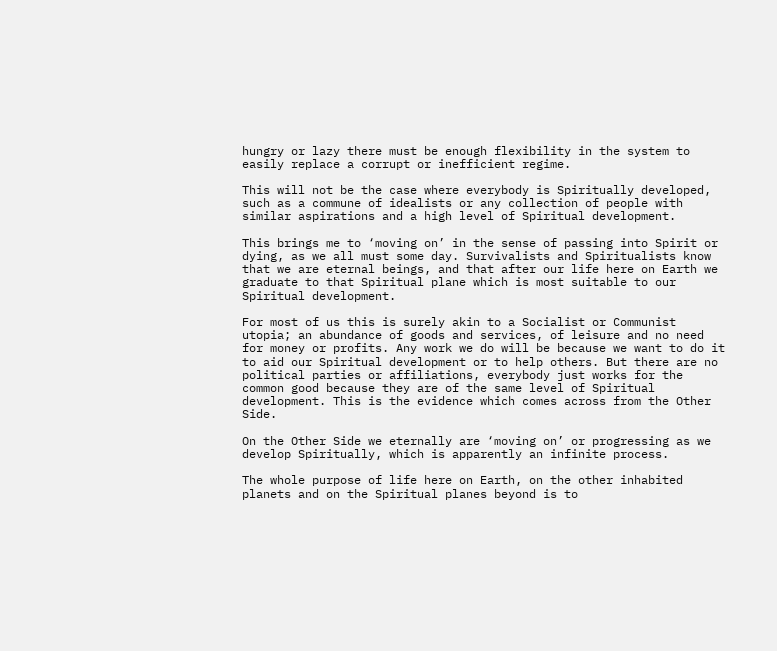hungry or lazy there must be enough flexibility in the system to easily replace a corrupt or inefficient regime.

This will not be the case where everybody is Spiritually developed, such as a commune of idealists or any collection of people with similar aspirations and a high level of Spiritual development.

This brings me to ‘moving on’ in the sense of passing into Spirit or dying, as we all must some day. Survivalists and Spiritualists know that we are eternal beings, and that after our life here on Earth we graduate to that Spiritual plane which is most suitable to our Spiritual development.

For most of us this is surely akin to a Socialist or Communist utopia; an abundance of goods and services, of leisure and no need for money or profits. Any work we do will be because we want to do it to aid our Spiritual development or to help others. But there are no political parties or affiliations, everybody just works for the common good because they are of the same level of Spiritual development. This is the evidence which comes across from the Other Side.

On the Other Side we eternally are ‘moving on’ or progressing as we develop Spiritually, which is apparently an infinite process.

The whole purpose of life here on Earth, on the other inhabited planets and on the Spiritual planes beyond is to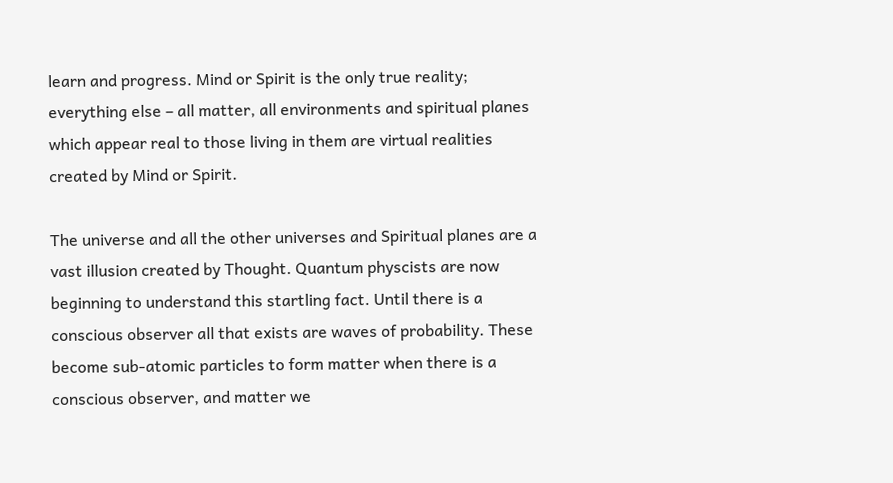learn and progress. Mind or Spirit is the only true reality; everything else – all matter, all environments and spiritual planes which appear real to those living in them are virtual realities created by Mind or Spirit.

The universe and all the other universes and Spiritual planes are a vast illusion created by Thought. Quantum physcists are now beginning to understand this startling fact. Until there is a conscious observer all that exists are waves of probability. These become sub-atomic particles to form matter when there is a conscious observer, and matter we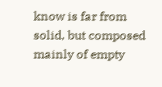know is far from solid, but composed mainly of empty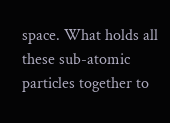space. What holds all these sub-atomic particles together to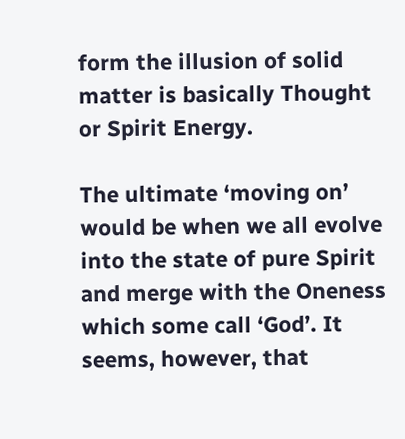form the illusion of solid matter is basically Thought or Spirit Energy.

The ultimate ‘moving on’ would be when we all evolve into the state of pure Spirit and merge with the Oneness which some call ‘God’. It seems, however, that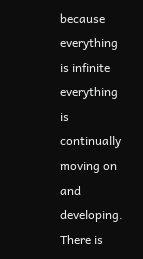because everything is infinite everything is continually moving on and developing. There is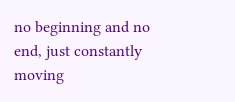no beginning and no end, just constantly moving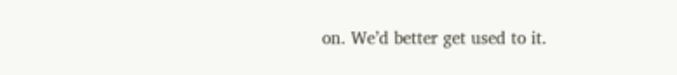on. We’d better get used to it.